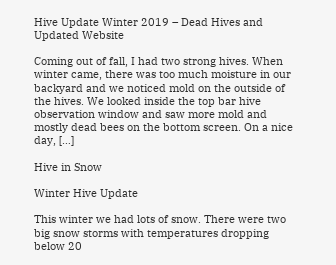Hive Update Winter 2019 – Dead Hives and Updated Website

Coming out of fall, I had two strong hives. When winter came, there was too much moisture in our backyard and we noticed mold on the outside of the hives. We looked inside the top bar hive observation window and saw more mold and mostly dead bees on the bottom screen. On a nice day, […]

Hive in Snow

Winter Hive Update

This winter we had lots of snow. There were two big snow storms with temperatures dropping below 20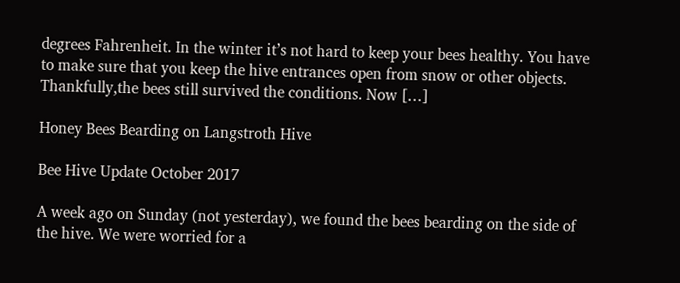degrees Fahrenheit. In the winter it’s not hard to keep your bees healthy. You have to make sure that you keep the hive entrances open from snow or other objects. Thankfully,the bees still survived the conditions. Now […]

Honey Bees Bearding on Langstroth Hive

Bee Hive Update October 2017

A week ago on Sunday (not yesterday), we found the bees bearding on the side of the hive. We were worried for a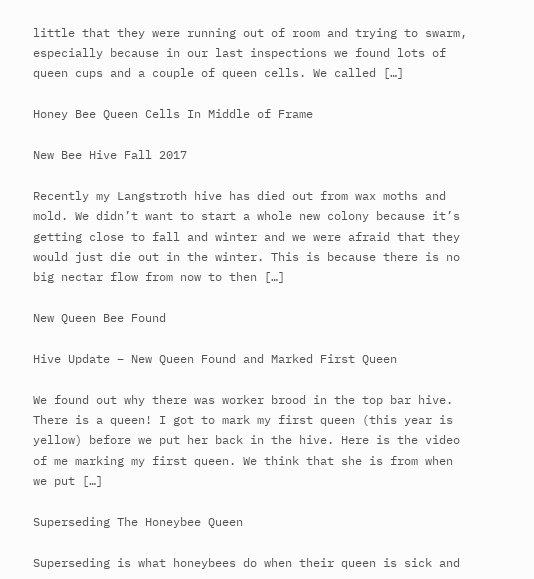little that they were running out of room and trying to swarm, especially because in our last inspections we found lots of queen cups and a couple of queen cells. We called […]

Honey Bee Queen Cells In Middle of Frame

New Bee Hive Fall 2017

Recently my Langstroth hive has died out from wax moths and mold. We didn’t want to start a whole new colony because it’s getting close to fall and winter and we were afraid that they would just die out in the winter. This is because there is no big nectar flow from now to then […]

New Queen Bee Found

Hive Update – New Queen Found and Marked First Queen

We found out why there was worker brood in the top bar hive. There is a queen! I got to mark my first queen (this year is yellow) before we put her back in the hive. Here is the video of me marking my first queen. We think that she is from when we put […]

Superseding The Honeybee Queen

Superseding is what honeybees do when their queen is sick and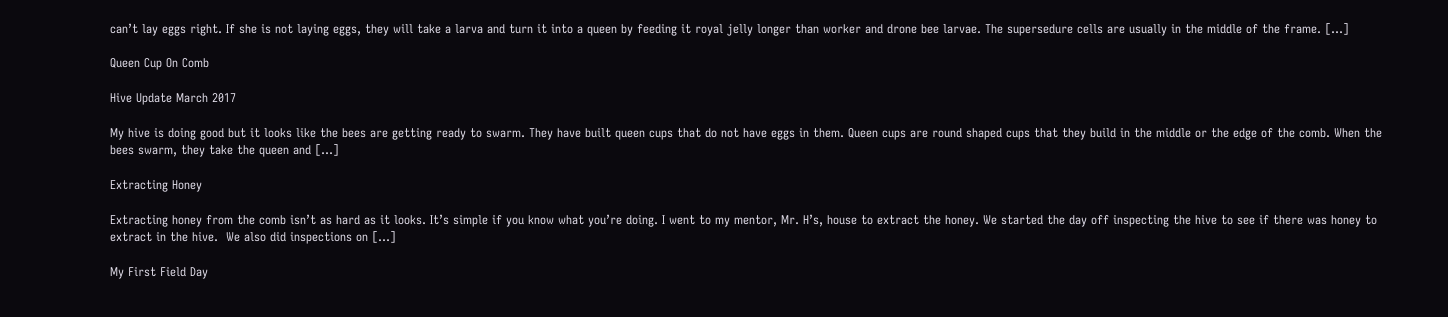can’t lay eggs right. If she is not laying eggs, they will take a larva and turn it into a queen by feeding it royal jelly longer than worker and drone bee larvae. The supersedure cells are usually in the middle of the frame. […]

Queen Cup On Comb

Hive Update March 2017

My hive is doing good but it looks like the bees are getting ready to swarm. They have built queen cups that do not have eggs in them. Queen cups are round shaped cups that they build in the middle or the edge of the comb. When the bees swarm, they take the queen and […]

Extracting Honey

Extracting honey from the comb isn’t as hard as it looks. It’s simple if you know what you’re doing. I went to my mentor, Mr. H’s, house to extract the honey. We started the day off inspecting the hive to see if there was honey to extract in the hive.  We also did inspections on […]

My First Field Day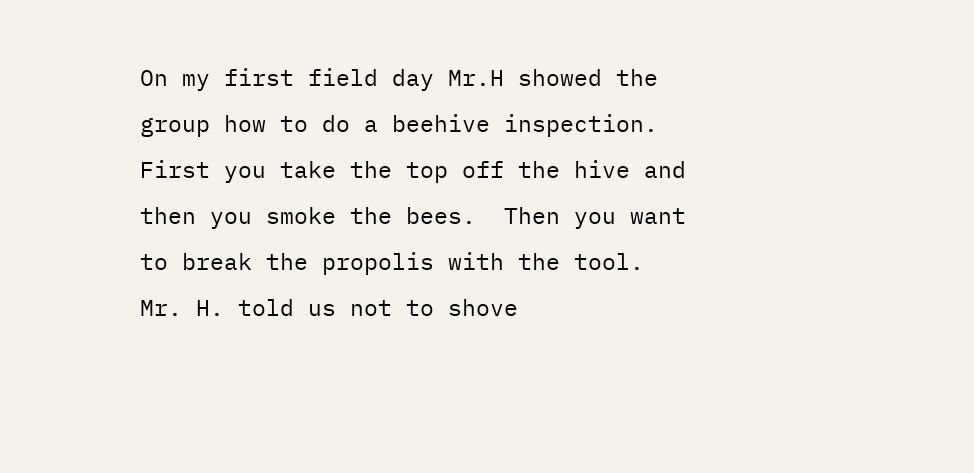On my first field day Mr.H showed the group how to do a beehive inspection. First you take the top off the hive and then you smoke the bees.  Then you want to break the propolis with the tool. Mr. H. told us not to shove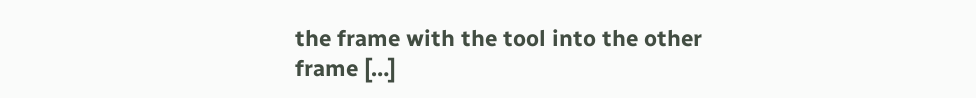the frame with the tool into the other frame […]